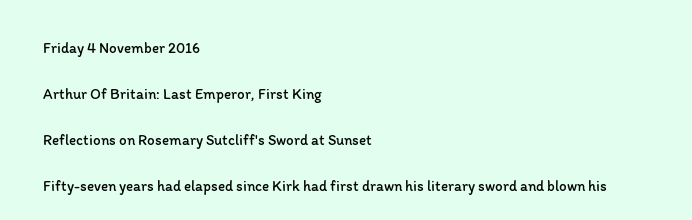Friday 4 November 2016

Arthur Of Britain: Last Emperor, First King

Reflections on Rosemary Sutcliff's Sword at Sunset

Fifty-seven years had elapsed since Kirk had first drawn his literary sword and blown his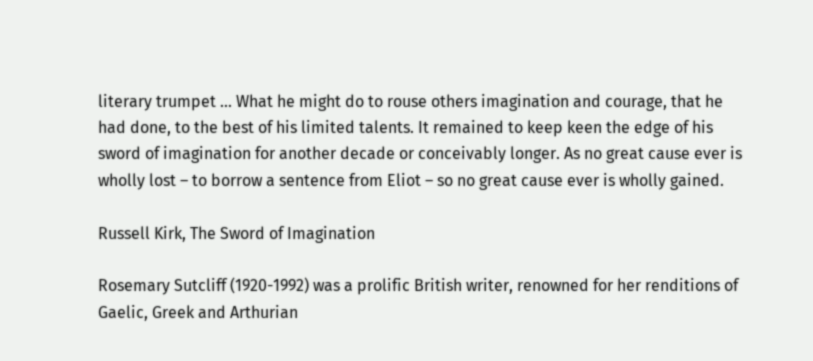literary trumpet ... What he might do to rouse others imagination and courage, that he had done, to the best of his limited talents. It remained to keep keen the edge of his sword of imagination for another decade or conceivably longer. As no great cause ever is wholly lost – to borrow a sentence from Eliot – so no great cause ever is wholly gained.

Russell Kirk, The Sword of Imagination

Rosemary Sutcliff (1920-1992) was a prolific British writer, renowned for her renditions of Gaelic, Greek and Arthurian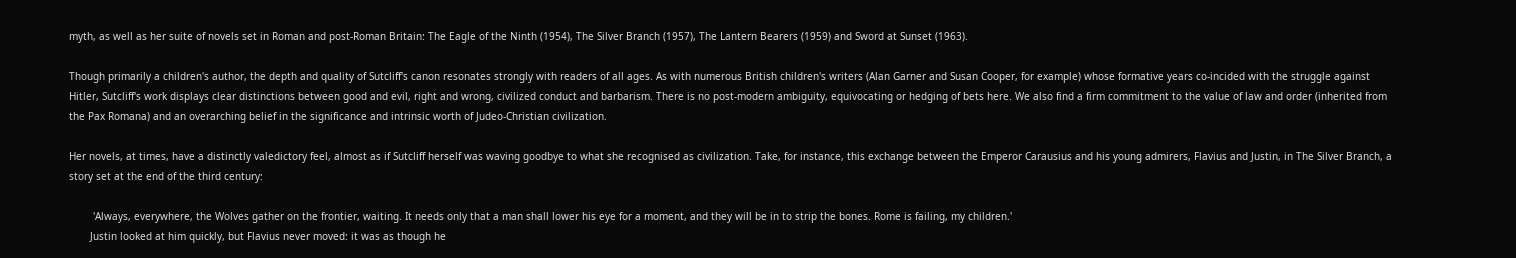myth, as well as her suite of novels set in Roman and post-Roman Britain: The Eagle of the Ninth (1954), The Silver Branch (1957), The Lantern Bearers (1959) and Sword at Sunset (1963).

Though primarily a children's author, the depth and quality of Sutcliff's canon resonates strongly with readers of all ages. As with numerous British children's writers (Alan Garner and Susan Cooper, for example) whose formative years co-incided with the struggle against Hitler, Sutcliff's work displays clear distinctions between good and evil, right and wrong, civilized conduct and barbarism. There is no post-modern ambiguity, equivocating or hedging of bets here. We also find a firm commitment to the value of law and order (inherited from the Pax Romana) and an overarching belief in the significance and intrinsic worth of Judeo-Christian civilization.

Her novels, at times, have a distinctly valedictory feel, almost as if Sutcliff herself was waving goodbye to what she recognised as civilization. Take, for instance, this exchange between the Emperor Carausius and his young admirers, Flavius and Justin, in The Silver Branch, a story set at the end of the third century:

        'Always, everywhere, the Wolves gather on the frontier, waiting. It needs only that a man shall lower his eye for a moment, and they will be in to strip the bones. Rome is failing, my children.'
       Justin looked at him quickly, but Flavius never moved: it was as though he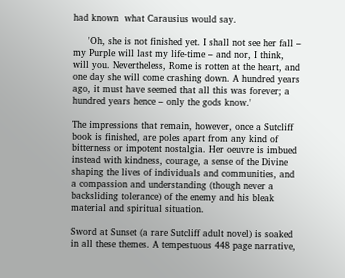had known  what Carausius would say.

     'Oh, she is not finished yet. I shall not see her fall – my Purple will last my life-time – and nor, I think, will you. Nevertheless, Rome is rotten at the heart, and one day she will come crashing down. A hundred years ago, it must have seemed that all this was forever; a hundred years hence – only the gods know.'

The impressions that remain, however, once a Sutcliff book is finished, are poles apart from any kind of bitterness or impotent nostalgia. Her oeuvre is imbued instead with kindness, courage, a sense of the Divine shaping the lives of individuals and communities, and a compassion and understanding (though never a backsliding tolerance) of the enemy and his bleak material and spiritual situation.

Sword at Sunset (a rare Sutcliff adult novel) is soaked in all these themes. A tempestuous 448 page narrative,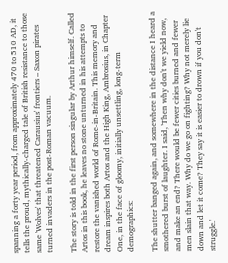spanning a forty year period, from approximately 470 to 510 AD, it tells the proud, mythically-charged tale of British resistance to those same 'Wolves' that threatened Carausius' frontiers – Saxon pirates turned invaders in the post-Roman vacuum.

The story is told in the first person singular by Arthur himself. Called Artos in this book, he leaves no stone unturned in his attempts to restore the vanished world of Rome-in-Britain. This memory and dream inspires both Artos and the High King, Ambrosius, in Chapter One, in the face of gloomy, initially unsettling, long-term demographics:

The shutter banged again, and somewhere in the distance I heard a smothered burst of laughter. I said, 'Then why don't we yield now, and make an end? There would be fewer cities burned and fewer men slain that way. Why do we go on fighting? Why not merely lie down and let it come? They say it is easier to drown if you don't struggle.'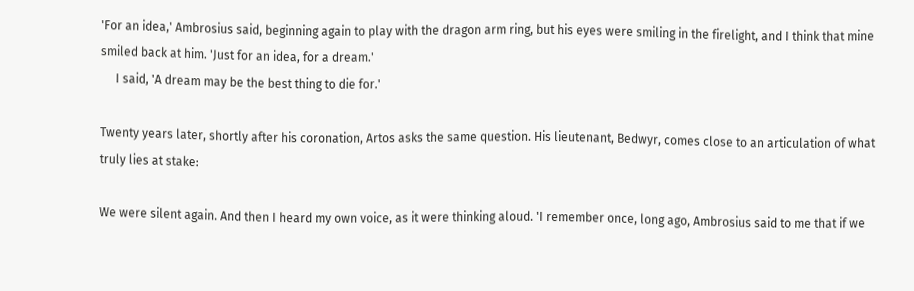'For an idea,' Ambrosius said, beginning again to play with the dragon arm ring, but his eyes were smiling in the firelight, and I think that mine smiled back at him. 'Just for an idea, for a dream.'
     I said, 'A dream may be the best thing to die for.'

Twenty years later, shortly after his coronation, Artos asks the same question. His lieutenant, Bedwyr, comes close to an articulation of what truly lies at stake:

We were silent again. And then I heard my own voice, as it were thinking aloud. 'I remember once, long ago, Ambrosius said to me that if we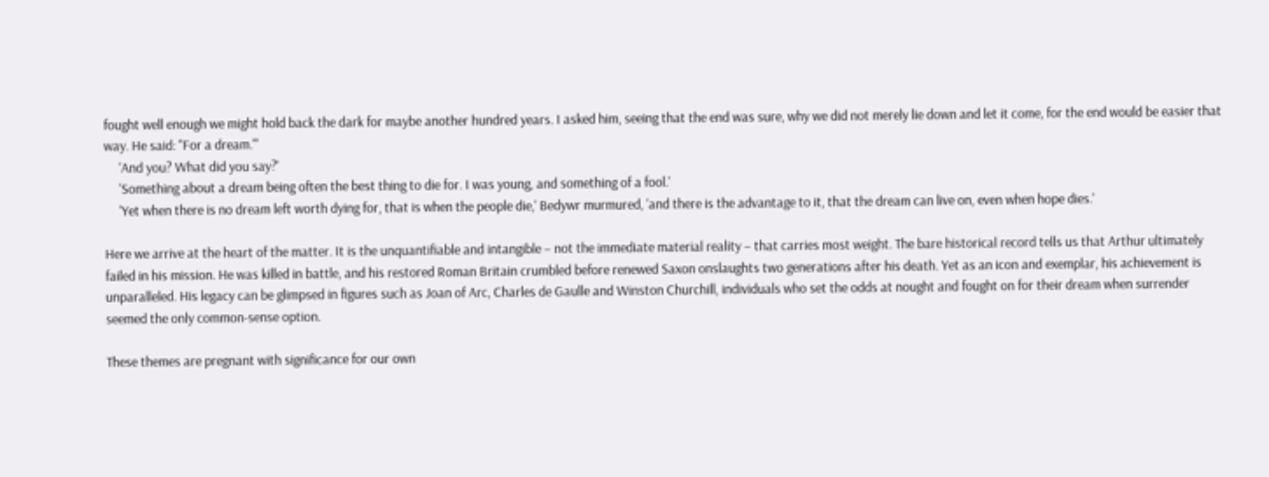fought well enough we might hold back the dark for maybe another hundred years. I asked him, seeing that the end was sure, why we did not merely lie down and let it come, for the end would be easier that way. He said: "For a dream."'
     'And you? What did you say?'
     'Something about a dream being often the best thing to die for. I was young, and something of a fool.'
     'Yet when there is no dream left worth dying for, that is when the people die,' Bedywr murmured, 'and there is the advantage to it, that the dream can live on, even when hope dies.'

Here we arrive at the heart of the matter. It is the unquantifiable and intangible – not the immediate material reality – that carries most weight. The bare historical record tells us that Arthur ultimately failed in his mission. He was killed in battle, and his restored Roman Britain crumbled before renewed Saxon onslaughts two generations after his death. Yet as an icon and exemplar, his achievement is unparalleled. His legacy can be glimpsed in figures such as Joan of Arc, Charles de Gaulle and Winston Churchill, individuals who set the odds at nought and fought on for their dream when surrender seemed the only common-sense option.

These themes are pregnant with significance for our own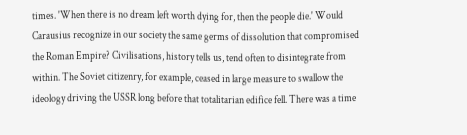times. 'When there is no dream left worth dying for, then the people die.' Would Carausius recognize in our society the same germs of dissolution that compromised the Roman Empire? Civilisations, history tells us, tend often to disintegrate from within. The Soviet citizenry, for example, ceased in large measure to swallow the ideology driving the USSR long before that totalitarian edifice fell. There was a time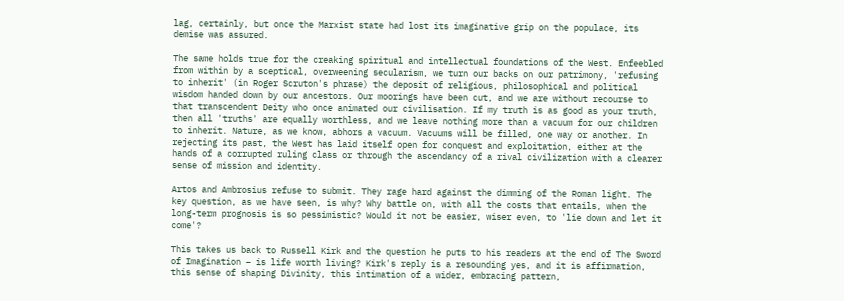lag, certainly, but once the Marxist state had lost its imaginative grip on the populace, its demise was assured.

The same holds true for the creaking spiritual and intellectual foundations of the West. Enfeebled from within by a sceptical, overweening secularism, we turn our backs on our patrimony, 'refusing to inherit' (in Roger Scruton's phrase) the deposit of religious, philosophical and political wisdom handed down by our ancestors. Our moorings have been cut, and we are without recourse to that transcendent Deity who once animated our civilisation. If my truth is as good as your truth, then all 'truths' are equally worthless, and we leave nothing more than a vacuum for our children to inherit. Nature, as we know, abhors a vacuum. Vacuums will be filled, one way or another. In rejecting its past, the West has laid itself open for conquest and exploitation, either at the hands of a corrupted ruling class or through the ascendancy of a rival civilization with a clearer sense of mission and identity.

Artos and Ambrosius refuse to submit. They rage hard against the dimming of the Roman light. The key question, as we have seen, is why? Why battle on, with all the costs that entails, when the long-term prognosis is so pessimistic? Would it not be easier, wiser even, to 'lie down and let it come'?

This takes us back to Russell Kirk and the question he puts to his readers at the end of The Sword of Imagination – is life worth living? Kirk's reply is a resounding yes, and it is affirmation, this sense of shaping Divinity, this intimation of a wider, embracing pattern,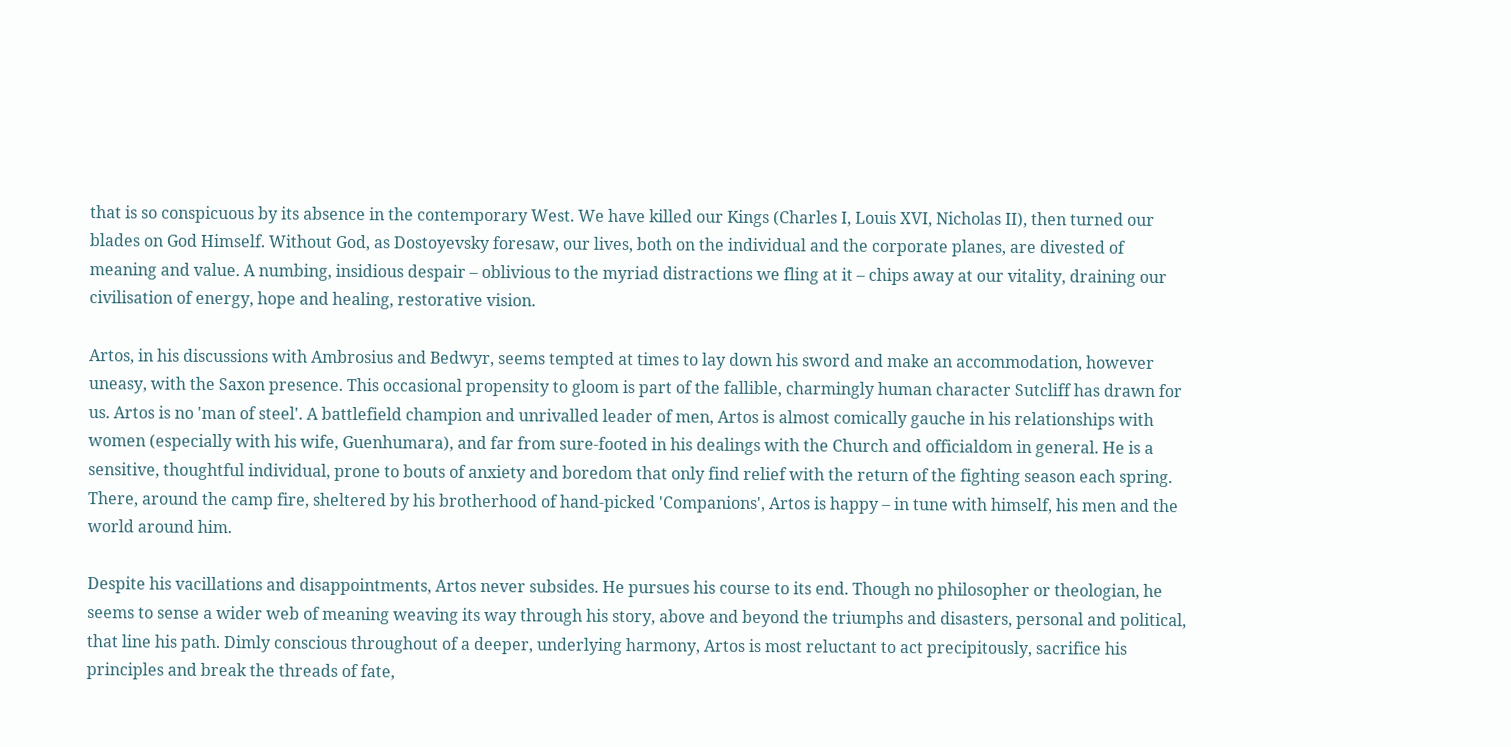that is so conspicuous by its absence in the contemporary West. We have killed our Kings (Charles I, Louis XVI, Nicholas II), then turned our blades on God Himself. Without God, as Dostoyevsky foresaw, our lives, both on the individual and the corporate planes, are divested of meaning and value. A numbing, insidious despair – oblivious to the myriad distractions we fling at it – chips away at our vitality, draining our civilisation of energy, hope and healing, restorative vision.

Artos, in his discussions with Ambrosius and Bedwyr, seems tempted at times to lay down his sword and make an accommodation, however uneasy, with the Saxon presence. This occasional propensity to gloom is part of the fallible, charmingly human character Sutcliff has drawn for us. Artos is no 'man of steel'. A battlefield champion and unrivalled leader of men, Artos is almost comically gauche in his relationships with women (especially with his wife, Guenhumara), and far from sure-footed in his dealings with the Church and officialdom in general. He is a sensitive, thoughtful individual, prone to bouts of anxiety and boredom that only find relief with the return of the fighting season each spring. There, around the camp fire, sheltered by his brotherhood of hand-picked 'Companions', Artos is happy – in tune with himself, his men and the world around him.

Despite his vacillations and disappointments, Artos never subsides. He pursues his course to its end. Though no philosopher or theologian, he seems to sense a wider web of meaning weaving its way through his story, above and beyond the triumphs and disasters, personal and political, that line his path. Dimly conscious throughout of a deeper, underlying harmony, Artos is most reluctant to act precipitously, sacrifice his principles and break the threads of fate,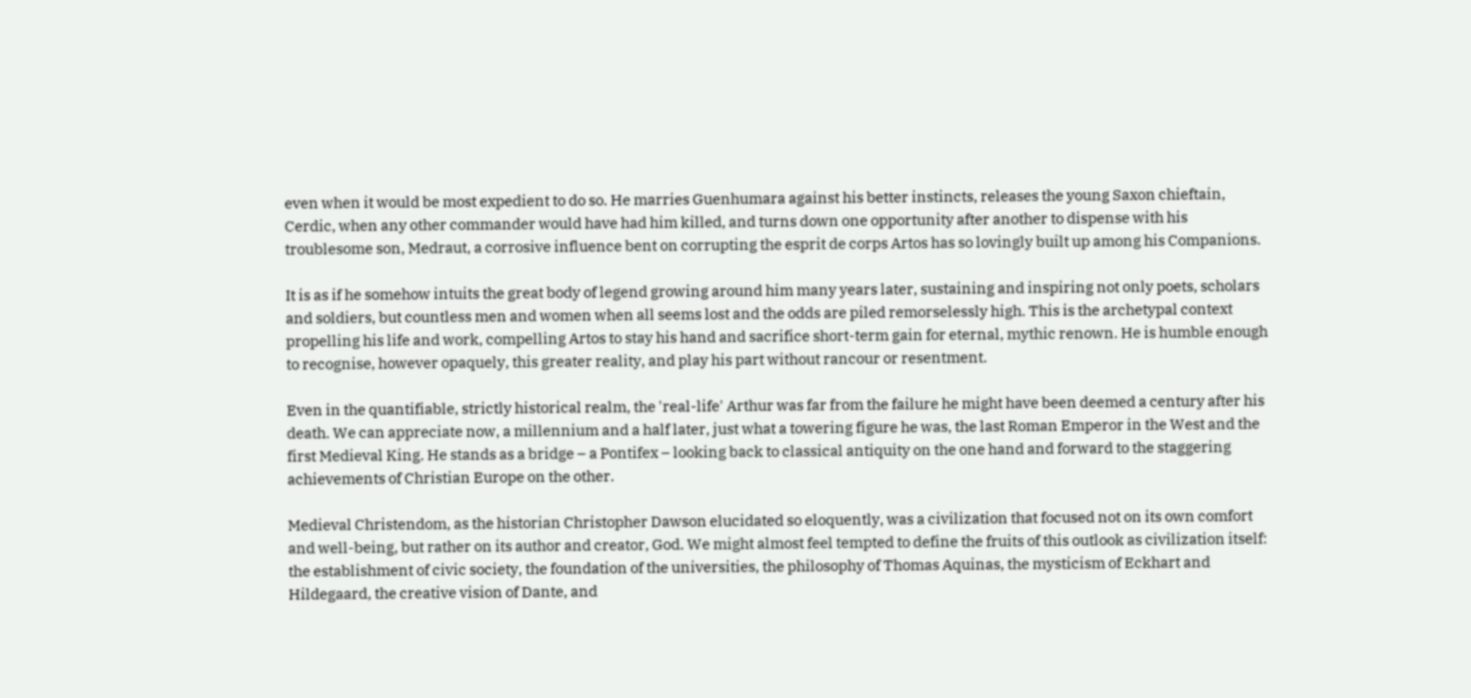even when it would be most expedient to do so. He marries Guenhumara against his better instincts, releases the young Saxon chieftain, Cerdic, when any other commander would have had him killed, and turns down one opportunity after another to dispense with his troublesome son, Medraut, a corrosive influence bent on corrupting the esprit de corps Artos has so lovingly built up among his Companions.

It is as if he somehow intuits the great body of legend growing around him many years later, sustaining and inspiring not only poets, scholars and soldiers, but countless men and women when all seems lost and the odds are piled remorselessly high. This is the archetypal context propelling his life and work, compelling Artos to stay his hand and sacrifice short-term gain for eternal, mythic renown. He is humble enough to recognise, however opaquely, this greater reality, and play his part without rancour or resentment.

Even in the quantifiable, strictly historical realm, the 'real-life' Arthur was far from the failure he might have been deemed a century after his death. We can appreciate now, a millennium and a half later, just what a towering figure he was, the last Roman Emperor in the West and the first Medieval King. He stands as a bridge – a Pontifex – looking back to classical antiquity on the one hand and forward to the staggering achievements of Christian Europe on the other.

Medieval Christendom, as the historian Christopher Dawson elucidated so eloquently, was a civilization that focused not on its own comfort and well-being, but rather on its author and creator, God. We might almost feel tempted to define the fruits of this outlook as civilization itself: the establishment of civic society, the foundation of the universities, the philosophy of Thomas Aquinas, the mysticism of Eckhart and Hildegaard, the creative vision of Dante, and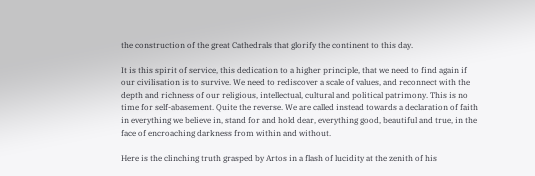the construction of the great Cathedrals that glorify the continent to this day.

It is this spirit of service, this dedication to a higher principle, that we need to find again if our civilisation is to survive. We need to rediscover a scale of values, and reconnect with the depth and richness of our religious, intellectual, cultural and political patrimony. This is no time for self-abasement. Quite the reverse. We are called instead towards a declaration of faith in everything we believe in, stand for and hold dear, everything good, beautiful and true, in the face of encroaching darkness from within and without.

Here is the clinching truth grasped by Artos in a flash of lucidity at the zenith of his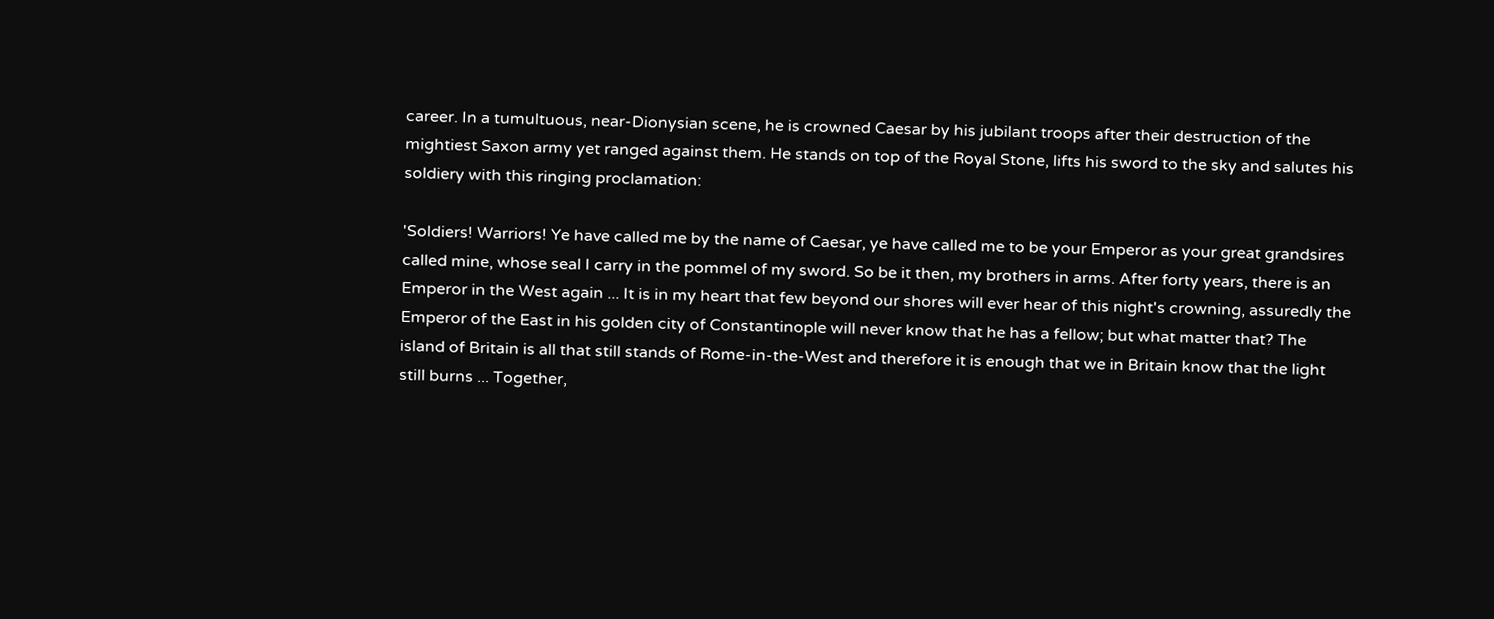career. In a tumultuous, near-Dionysian scene, he is crowned Caesar by his jubilant troops after their destruction of the mightiest Saxon army yet ranged against them. He stands on top of the Royal Stone, lifts his sword to the sky and salutes his soldiery with this ringing proclamation:

'Soldiers! Warriors! Ye have called me by the name of Caesar, ye have called me to be your Emperor as your great grandsires called mine, whose seal I carry in the pommel of my sword. So be it then, my brothers in arms. After forty years, there is an Emperor in the West again ... It is in my heart that few beyond our shores will ever hear of this night's crowning, assuredly the Emperor of the East in his golden city of Constantinople will never know that he has a fellow; but what matter that? The island of Britain is all that still stands of Rome-in-the-West and therefore it is enough that we in Britain know that the light still burns ... Together,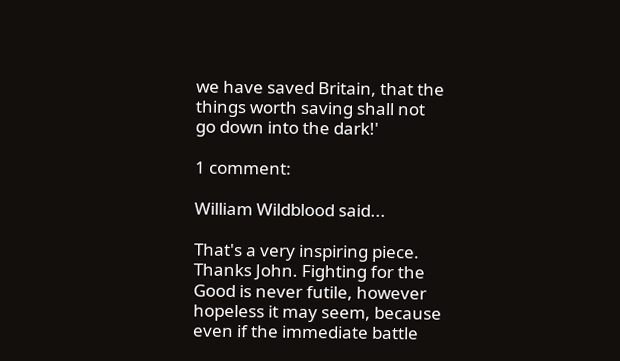we have saved Britain, that the things worth saving shall not go down into the dark!'

1 comment:

William Wildblood said...

That's a very inspiring piece. Thanks John. Fighting for the Good is never futile, however hopeless it may seem, because even if the immediate battle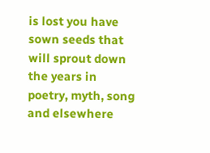is lost you have sown seeds that will sprout down the years in poetry, myth, song and elsewhere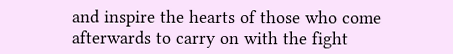and inspire the hearts of those who come afterwards to carry on with the fight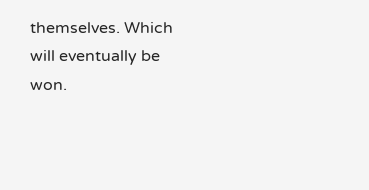themselves. Which will eventually be won.